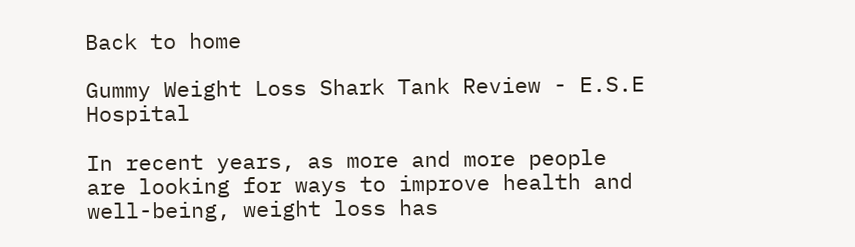Back to home

Gummy Weight Loss Shark Tank Review - E.S.E Hospital

In recent years, as more and more people are looking for ways to improve health and well-being, weight loss has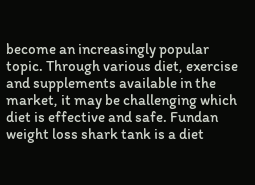become an increasingly popular topic. Through various diet, exercise and supplements available in the market, it may be challenging which diet is effective and safe. Fundan weight loss shark tank is a diet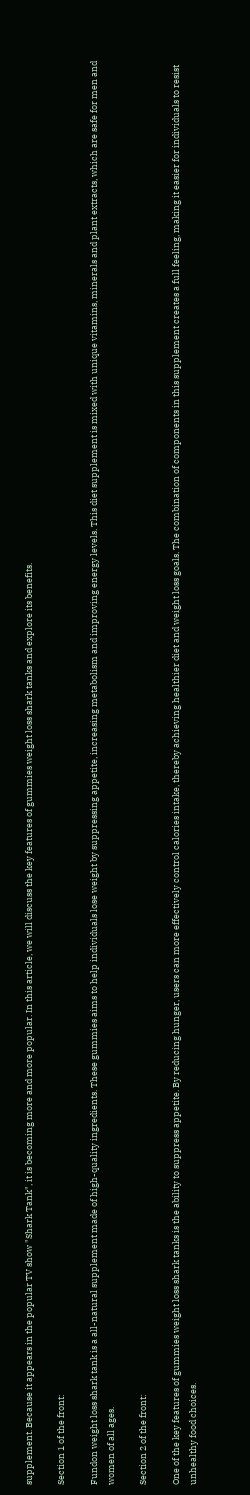supplement. Because it appears in the popular TV show "Shark Tank", it is becoming more and more popular. In this article, we will discuss the key features of gummies weight loss shark tanks and explore its benefits.

Section 1 of the front:

Fundon weight loss shark tank is a all-natural supplement made of high-quality ingredients. These gummies aims to help individuals lose weight by suppressing appetite, increasing metabolism and improving energy levels. This diet supplement is mixed with unique vitamins, minerals and plant extracts, which are safe for men and women of all ages.

Section 2 of the front:

One of the key features of gummies weight loss shark tanks is the ability to suppress appetite. By reducing hunger, users can more effectively control calories intake, thereby achieving healthier diet and weight loss goals. The combination of components in this supplement creates a full feeling, making it easier for individuals to resist unhealthy food choices.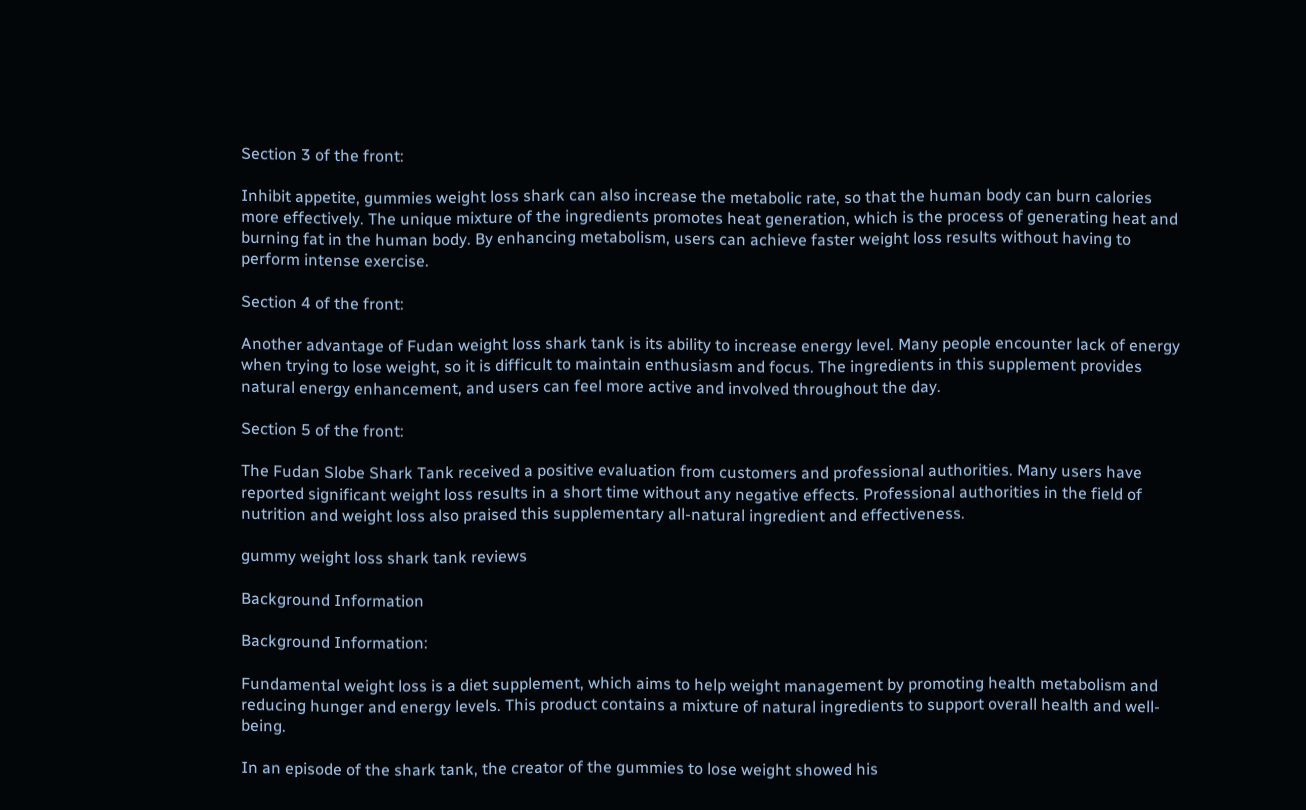Section 3 of the front:

Inhibit appetite, gummies weight loss shark can also increase the metabolic rate, so that the human body can burn calories more effectively. The unique mixture of the ingredients promotes heat generation, which is the process of generating heat and burning fat in the human body. By enhancing metabolism, users can achieve faster weight loss results without having to perform intense exercise.

Section 4 of the front:

Another advantage of Fudan weight loss shark tank is its ability to increase energy level. Many people encounter lack of energy when trying to lose weight, so it is difficult to maintain enthusiasm and focus. The ingredients in this supplement provides natural energy enhancement, and users can feel more active and involved throughout the day.

Section 5 of the front:

The Fudan Slobe Shark Tank received a positive evaluation from customers and professional authorities. Many users have reported significant weight loss results in a short time without any negative effects. Professional authorities in the field of nutrition and weight loss also praised this supplementary all-natural ingredient and effectiveness.

gummy weight loss shark tank reviews

Background Information

Background Information:

Fundamental weight loss is a diet supplement, which aims to help weight management by promoting health metabolism and reducing hunger and energy levels. This product contains a mixture of natural ingredients to support overall health and well-being.

In an episode of the shark tank, the creator of the gummies to lose weight showed his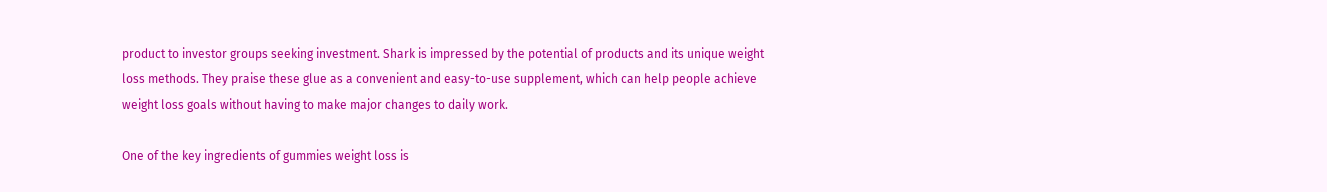product to investor groups seeking investment. Shark is impressed by the potential of products and its unique weight loss methods. They praise these glue as a convenient and easy-to-use supplement, which can help people achieve weight loss goals without having to make major changes to daily work.

One of the key ingredients of gummies weight loss is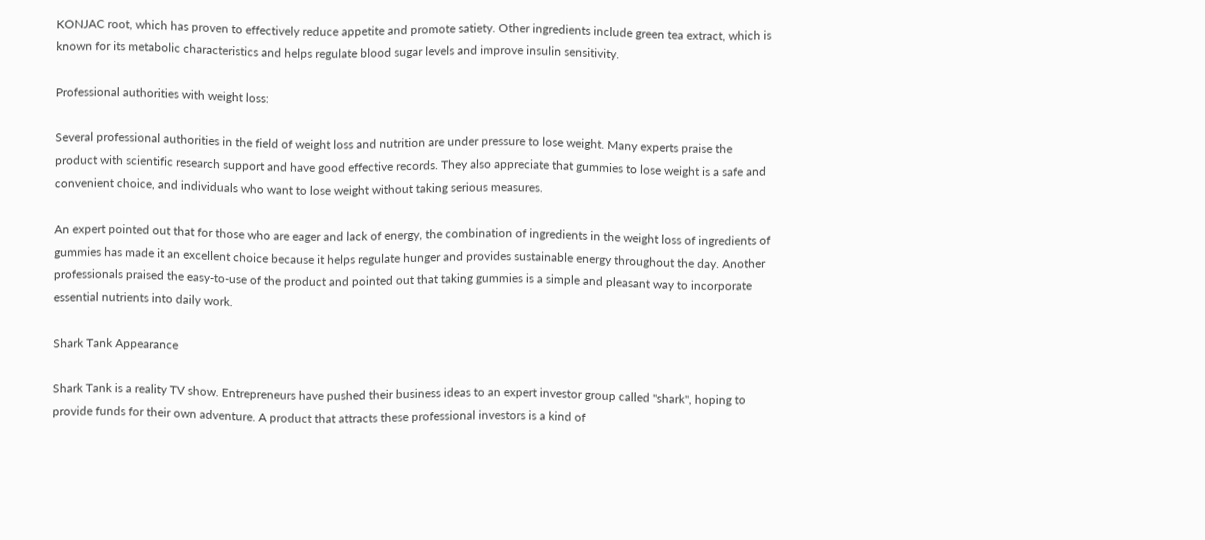KONJAC root, which has proven to effectively reduce appetite and promote satiety. Other ingredients include green tea extract, which is known for its metabolic characteristics and helps regulate blood sugar levels and improve insulin sensitivity.

Professional authorities with weight loss:

Several professional authorities in the field of weight loss and nutrition are under pressure to lose weight. Many experts praise the product with scientific research support and have good effective records. They also appreciate that gummies to lose weight is a safe and convenient choice, and individuals who want to lose weight without taking serious measures.

An expert pointed out that for those who are eager and lack of energy, the combination of ingredients in the weight loss of ingredients of gummies has made it an excellent choice because it helps regulate hunger and provides sustainable energy throughout the day. Another professionals praised the easy-to-use of the product and pointed out that taking gummies is a simple and pleasant way to incorporate essential nutrients into daily work.

Shark Tank Appearance

Shark Tank is a reality TV show. Entrepreneurs have pushed their business ideas to an expert investor group called "shark", hoping to provide funds for their own adventure. A product that attracts these professional investors is a kind of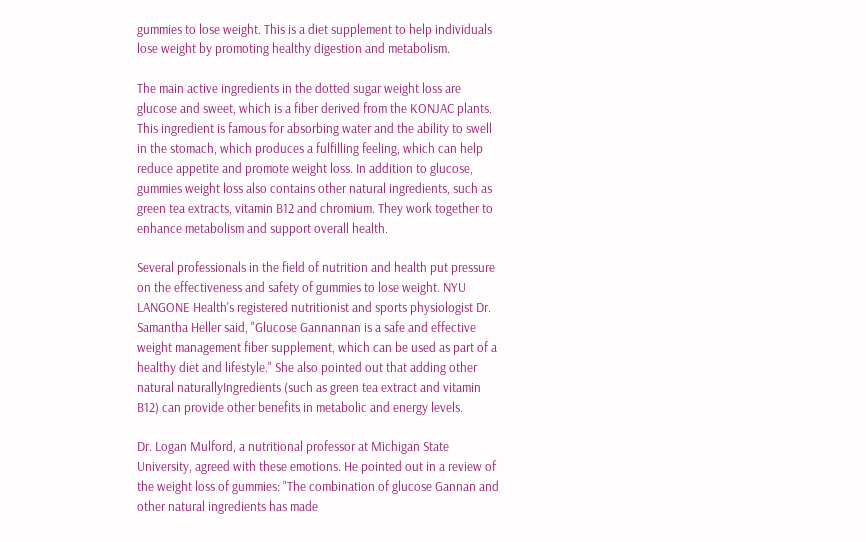gummies to lose weight. This is a diet supplement to help individuals lose weight by promoting healthy digestion and metabolism.

The main active ingredients in the dotted sugar weight loss are glucose and sweet, which is a fiber derived from the KONJAC plants. This ingredient is famous for absorbing water and the ability to swell in the stomach, which produces a fulfilling feeling, which can help reduce appetite and promote weight loss. In addition to glucose, gummies weight loss also contains other natural ingredients, such as green tea extracts, vitamin B12 and chromium. They work together to enhance metabolism and support overall health.

Several professionals in the field of nutrition and health put pressure on the effectiveness and safety of gummies to lose weight. NYU LANGONE Health's registered nutritionist and sports physiologist Dr. Samantha Heller said, "Glucose Gannannan is a safe and effective weight management fiber supplement, which can be used as part of a healthy diet and lifestyle." She also pointed out that adding other natural naturallyIngredients (such as green tea extract and vitamin B12) can provide other benefits in metabolic and energy levels.

Dr. Logan Mulford, a nutritional professor at Michigan State University, agreed with these emotions. He pointed out in a review of the weight loss of gummies: "The combination of glucose Gannan and other natural ingredients has made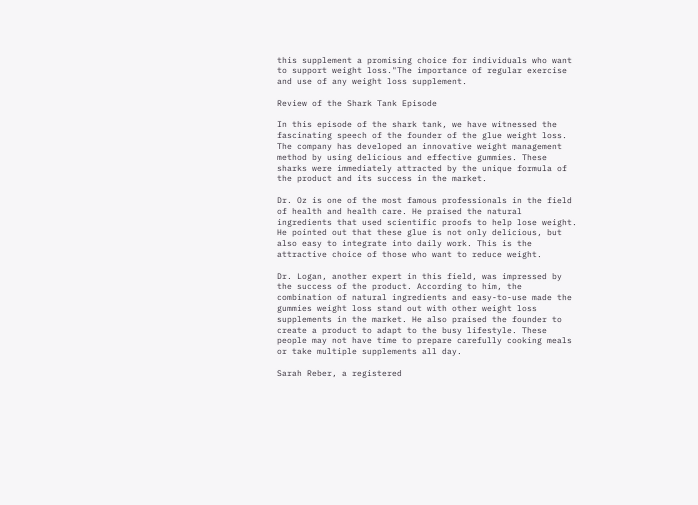this supplement a promising choice for individuals who want to support weight loss."The importance of regular exercise and use of any weight loss supplement.

Review of the Shark Tank Episode

In this episode of the shark tank, we have witnessed the fascinating speech of the founder of the glue weight loss. The company has developed an innovative weight management method by using delicious and effective gummies. These sharks were immediately attracted by the unique formula of the product and its success in the market.

Dr. Oz is one of the most famous professionals in the field of health and health care. He praised the natural ingredients that used scientific proofs to help lose weight. He pointed out that these glue is not only delicious, but also easy to integrate into daily work. This is the attractive choice of those who want to reduce weight.

Dr. Logan, another expert in this field, was impressed by the success of the product. According to him, the combination of natural ingredients and easy-to-use made the gummies weight loss stand out with other weight loss supplements in the market. He also praised the founder to create a product to adapt to the busy lifestyle. These people may not have time to prepare carefully cooking meals or take multiple supplements all day.

Sarah Reber, a registered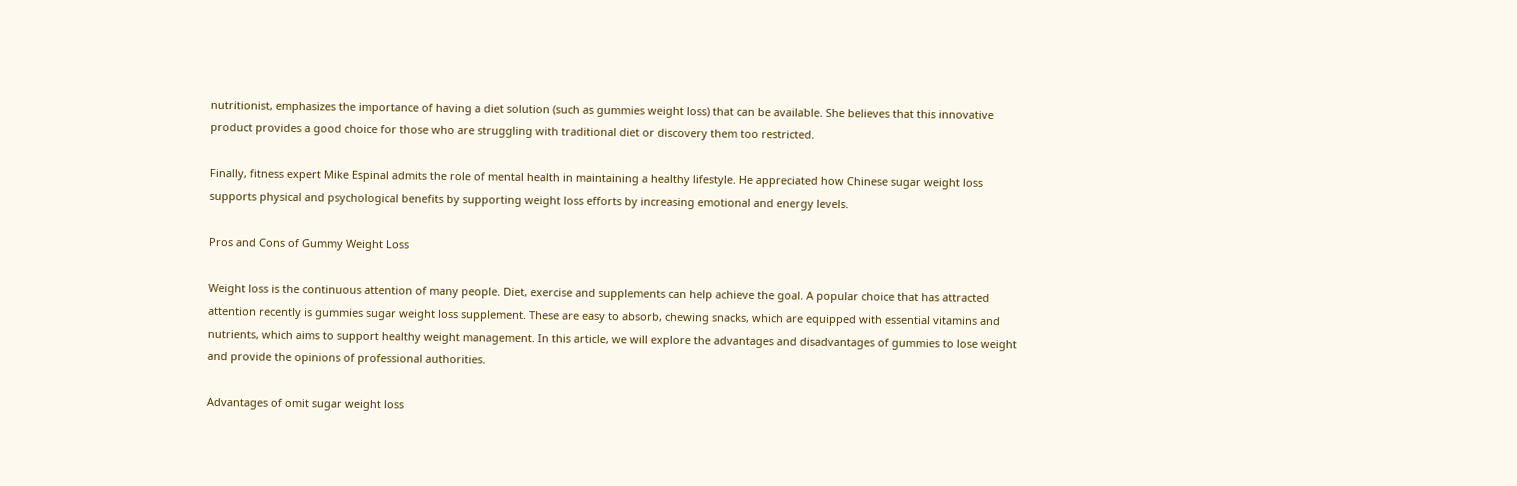nutritionist, emphasizes the importance of having a diet solution (such as gummies weight loss) that can be available. She believes that this innovative product provides a good choice for those who are struggling with traditional diet or discovery them too restricted.

Finally, fitness expert Mike Espinal admits the role of mental health in maintaining a healthy lifestyle. He appreciated how Chinese sugar weight loss supports physical and psychological benefits by supporting weight loss efforts by increasing emotional and energy levels.

Pros and Cons of Gummy Weight Loss

Weight loss is the continuous attention of many people. Diet, exercise and supplements can help achieve the goal. A popular choice that has attracted attention recently is gummies sugar weight loss supplement. These are easy to absorb, chewing snacks, which are equipped with essential vitamins and nutrients, which aims to support healthy weight management. In this article, we will explore the advantages and disadvantages of gummies to lose weight and provide the opinions of professional authorities.

Advantages of omit sugar weight loss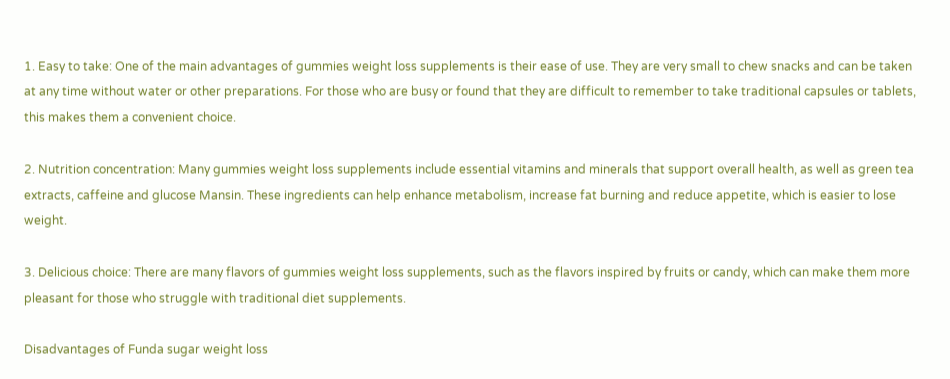1. Easy to take: One of the main advantages of gummies weight loss supplements is their ease of use. They are very small to chew snacks and can be taken at any time without water or other preparations. For those who are busy or found that they are difficult to remember to take traditional capsules or tablets, this makes them a convenient choice.

2. Nutrition concentration: Many gummies weight loss supplements include essential vitamins and minerals that support overall health, as well as green tea extracts, caffeine and glucose Mansin. These ingredients can help enhance metabolism, increase fat burning and reduce appetite, which is easier to lose weight.

3. Delicious choice: There are many flavors of gummies weight loss supplements, such as the flavors inspired by fruits or candy, which can make them more pleasant for those who struggle with traditional diet supplements.

Disadvantages of Funda sugar weight loss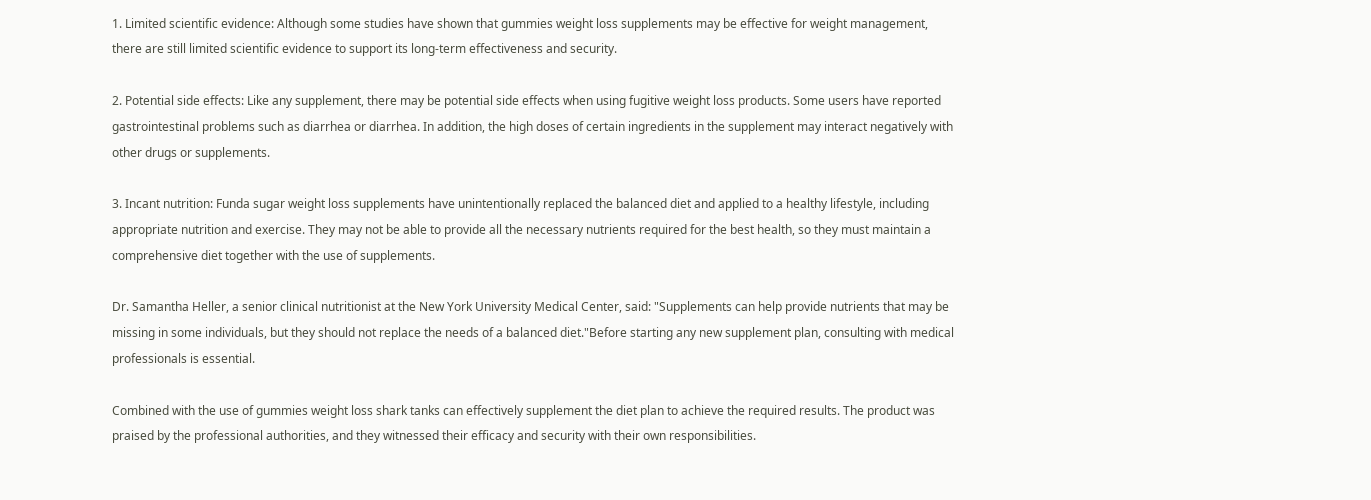1. Limited scientific evidence: Although some studies have shown that gummies weight loss supplements may be effective for weight management, there are still limited scientific evidence to support its long-term effectiveness and security.

2. Potential side effects: Like any supplement, there may be potential side effects when using fugitive weight loss products. Some users have reported gastrointestinal problems such as diarrhea or diarrhea. In addition, the high doses of certain ingredients in the supplement may interact negatively with other drugs or supplements.

3. Incant nutrition: Funda sugar weight loss supplements have unintentionally replaced the balanced diet and applied to a healthy lifestyle, including appropriate nutrition and exercise. They may not be able to provide all the necessary nutrients required for the best health, so they must maintain a comprehensive diet together with the use of supplements.

Dr. Samantha Heller, a senior clinical nutritionist at the New York University Medical Center, said: "Supplements can help provide nutrients that may be missing in some individuals, but they should not replace the needs of a balanced diet."Before starting any new supplement plan, consulting with medical professionals is essential.

Combined with the use of gummies weight loss shark tanks can effectively supplement the diet plan to achieve the required results. The product was praised by the professional authorities, and they witnessed their efficacy and security with their own responsibilities.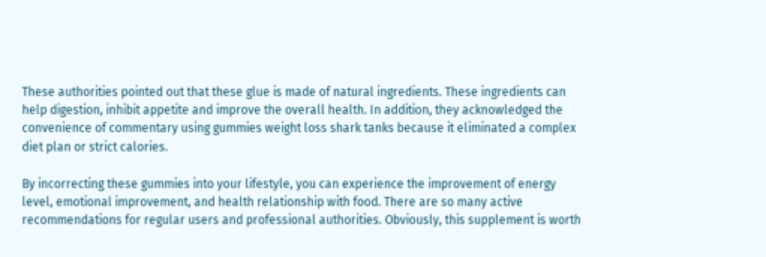These authorities pointed out that these glue is made of natural ingredients. These ingredients can help digestion, inhibit appetite and improve the overall health. In addition, they acknowledged the convenience of commentary using gummies weight loss shark tanks because it eliminated a complex diet plan or strict calories.

By incorrecting these gummies into your lifestyle, you can experience the improvement of energy level, emotional improvement, and health relationship with food. There are so many active recommendations for regular users and professional authorities. Obviously, this supplement is worth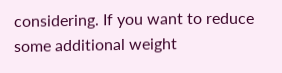considering. If you want to reduce some additional weight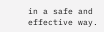in a safe and effective way.